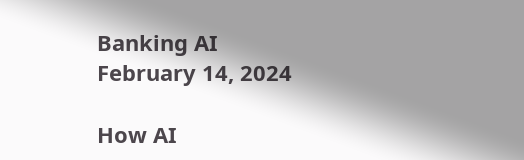Banking AI
February 14, 2024

How AI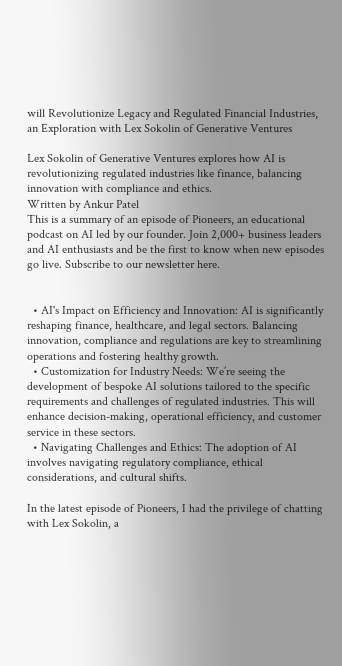will Revolutionize Legacy and Regulated Financial Industries, an Exploration with Lex Sokolin of Generative Ventures

Lex Sokolin of Generative Ventures explores how AI is revolutionizing regulated industries like finance, balancing innovation with compliance and ethics.
Written by Ankur Patel
This is a summary of an episode of Pioneers, an educational podcast on AI led by our founder. Join 2,000+ business leaders and AI enthusiasts and be the first to know when new episodes go live. Subscribe to our newsletter here.


  • AI's Impact on Efficiency and Innovation: AI is significantly reshaping finance, healthcare, and legal sectors. Balancing innovation, compliance and regulations are key to streamlining operations and fostering healthy growth.
  • Customization for Industry Needs: We’re seeing the development of bespoke AI solutions tailored to the specific requirements and challenges of regulated industries. This will enhance decision-making, operational efficiency, and customer service in these sectors.
  • Navigating Challenges and Ethics: The adoption of AI involves navigating regulatory compliance, ethical considerations, and cultural shifts.

In the latest episode of Pioneers, I had the privilege of chatting with Lex Sokolin, a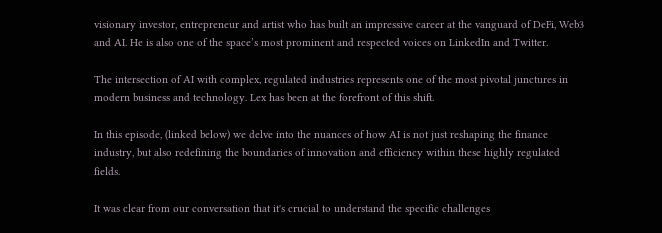visionary investor, entrepreneur and artist who has built an impressive career at the vanguard of DeFi, Web3 and AI. He is also one of the space’s most prominent and respected voices on LinkedIn and Twitter.

The intersection of AI with complex, regulated industries represents one of the most pivotal junctures in modern business and technology. Lex has been at the forefront of this shift.

In this episode, (linked below) we delve into the nuances of how AI is not just reshaping the finance industry, but also redefining the boundaries of innovation and efficiency within these highly regulated fields.

It was clear from our conversation that it's crucial to understand the specific challenges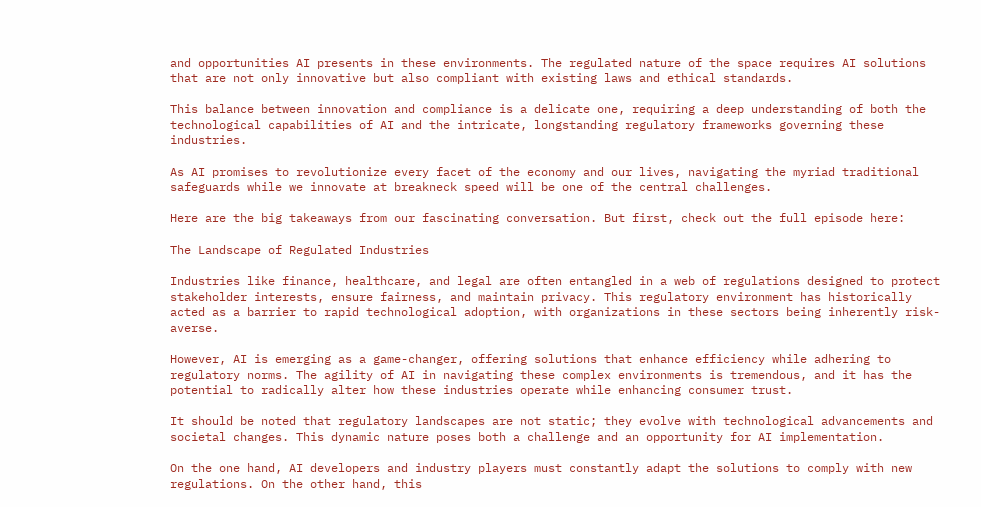and opportunities AI presents in these environments. The regulated nature of the space requires AI solutions that are not only innovative but also compliant with existing laws and ethical standards.

This balance between innovation and compliance is a delicate one, requiring a deep understanding of both the technological capabilities of AI and the intricate, longstanding regulatory frameworks governing these industries.

As AI promises to revolutionize every facet of the economy and our lives, navigating the myriad traditional safeguards while we innovate at breakneck speed will be one of the central challenges.

Here are the big takeaways from our fascinating conversation. But first, check out the full episode here:

The Landscape of Regulated Industries

Industries like finance, healthcare, and legal are often entangled in a web of regulations designed to protect stakeholder interests, ensure fairness, and maintain privacy. This regulatory environment has historically acted as a barrier to rapid technological adoption, with organizations in these sectors being inherently risk-averse.

However, AI is emerging as a game-changer, offering solutions that enhance efficiency while adhering to regulatory norms. The agility of AI in navigating these complex environments is tremendous, and it has the potential to radically alter how these industries operate while enhancing consumer trust.

It should be noted that regulatory landscapes are not static; they evolve with technological advancements and societal changes. This dynamic nature poses both a challenge and an opportunity for AI implementation.

On the one hand, AI developers and industry players must constantly adapt the solutions to comply with new regulations. On the other hand, this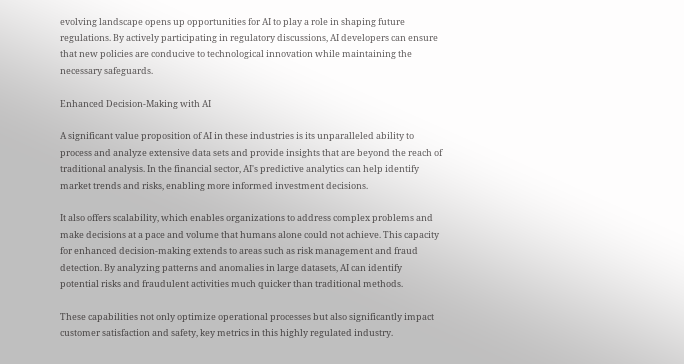evolving landscape opens up opportunities for AI to play a role in shaping future regulations. By actively participating in regulatory discussions, AI developers can ensure that new policies are conducive to technological innovation while maintaining the necessary safeguards.

Enhanced Decision-Making with AI

A significant value proposition of AI in these industries is its unparalleled ability to process and analyze extensive data sets and provide insights that are beyond the reach of traditional analysis. In the financial sector, AI's predictive analytics can help identify market trends and risks, enabling more informed investment decisions.

It also offers scalability, which enables organizations to address complex problems and make decisions at a pace and volume that humans alone could not achieve. This capacity for enhanced decision-making extends to areas such as risk management and fraud detection. By analyzing patterns and anomalies in large datasets, AI can identify potential risks and fraudulent activities much quicker than traditional methods.

These capabilities not only optimize operational processes but also significantly impact customer satisfaction and safety, key metrics in this highly regulated industry.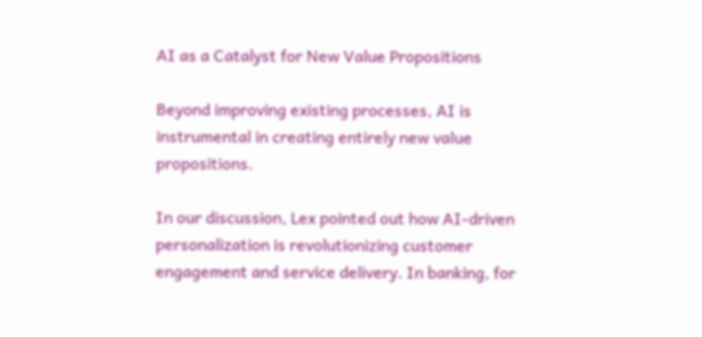AI as a Catalyst for New Value Propositions

Beyond improving existing processes, AI is instrumental in creating entirely new value propositions.

In our discussion, Lex pointed out how AI-driven personalization is revolutionizing customer engagement and service delivery. In banking, for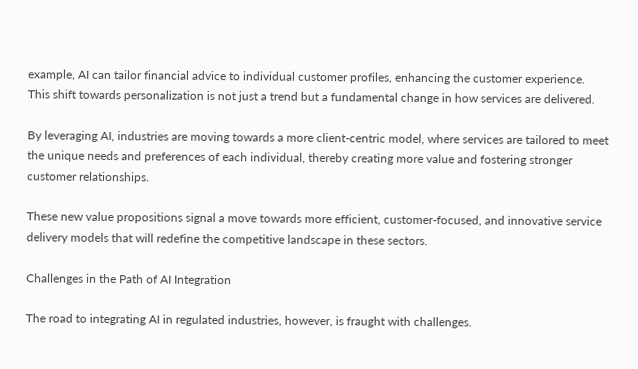example, AI can tailor financial advice to individual customer profiles, enhancing the customer experience. This shift towards personalization is not just a trend but a fundamental change in how services are delivered.

By leveraging AI, industries are moving towards a more client-centric model, where services are tailored to meet the unique needs and preferences of each individual, thereby creating more value and fostering stronger customer relationships.

These new value propositions signal a move towards more efficient, customer-focused, and innovative service delivery models that will redefine the competitive landscape in these sectors.

Challenges in the Path of AI Integration

The road to integrating AI in regulated industries, however, is fraught with challenges.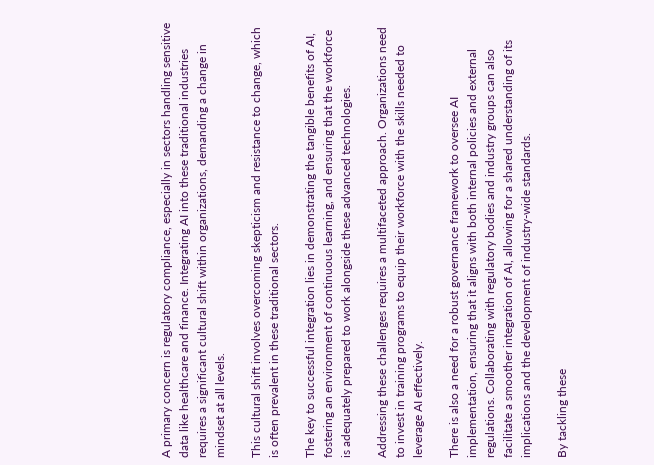A primary concern is regulatory compliance, especially in sectors handling sensitive data like healthcare and finance. Integrating AI into these traditional industries requires a significant cultural shift within organizations, demanding a change in mindset at all levels.

This cultural shift involves overcoming skepticism and resistance to change, which is often prevalent in these traditional sectors.

The key to successful integration lies in demonstrating the tangible benefits of AI, fostering an environment of continuous learning, and ensuring that the workforce is adequately prepared to work alongside these advanced technologies.

Addressing these challenges requires a multifaceted approach. Organizations need to invest in training programs to equip their workforce with the skills needed to leverage AI effectively.

There is also a need for a robust governance framework to oversee AI implementation, ensuring that it aligns with both internal policies and external regulations. Collaborating with regulatory bodies and industry groups can also facilitate a smoother integration of AI, allowing for a shared understanding of its implications and the development of industry-wide standards.

By tackling these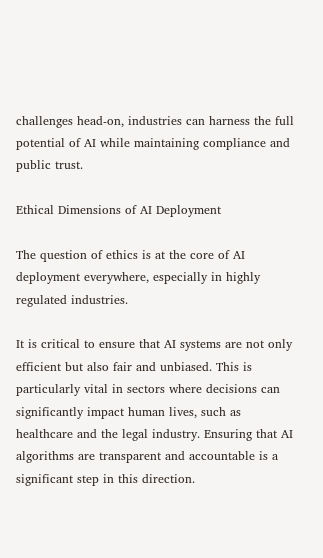challenges head-on, industries can harness the full potential of AI while maintaining compliance and public trust.

Ethical Dimensions of AI Deployment

The question of ethics is at the core of AI deployment everywhere, especially in highly regulated industries.

It is critical to ensure that AI systems are not only efficient but also fair and unbiased. This is particularly vital in sectors where decisions can significantly impact human lives, such as healthcare and the legal industry. Ensuring that AI algorithms are transparent and accountable is a significant step in this direction.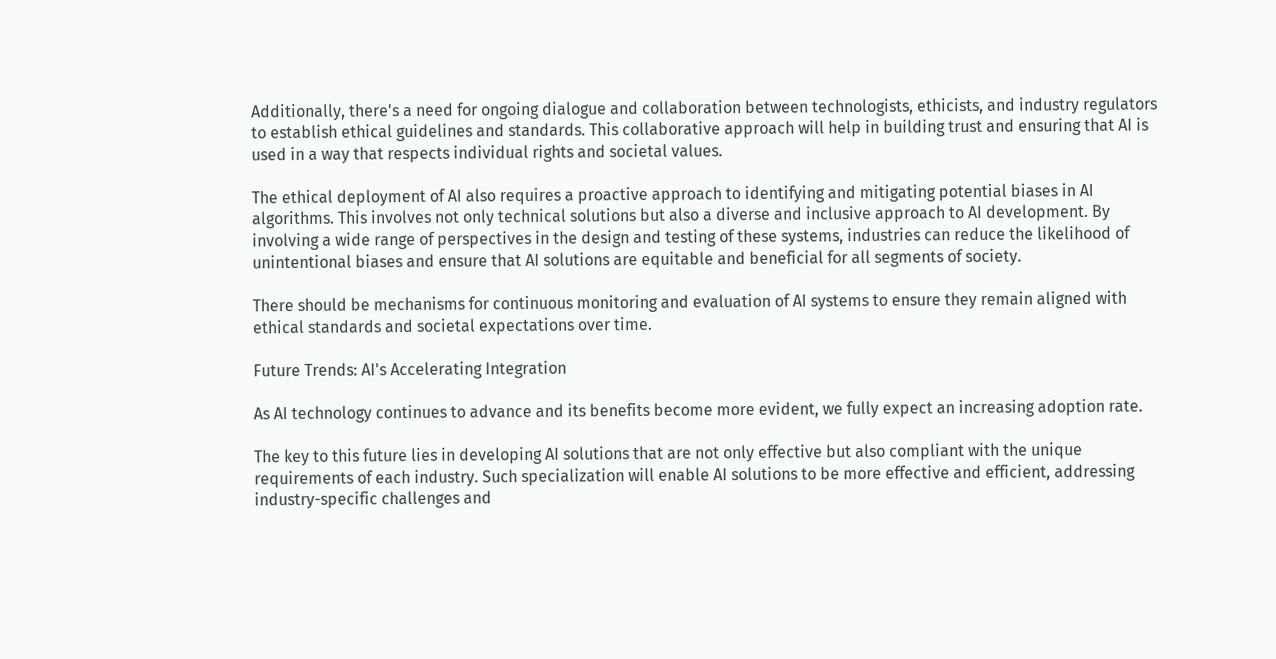Additionally, there's a need for ongoing dialogue and collaboration between technologists, ethicists, and industry regulators to establish ethical guidelines and standards. This collaborative approach will help in building trust and ensuring that AI is used in a way that respects individual rights and societal values.

The ethical deployment of AI also requires a proactive approach to identifying and mitigating potential biases in AI algorithms. This involves not only technical solutions but also a diverse and inclusive approach to AI development. By involving a wide range of perspectives in the design and testing of these systems, industries can reduce the likelihood of unintentional biases and ensure that AI solutions are equitable and beneficial for all segments of society.

There should be mechanisms for continuous monitoring and evaluation of AI systems to ensure they remain aligned with ethical standards and societal expectations over time.

Future Trends: AI's Accelerating Integration

As AI technology continues to advance and its benefits become more evident, we fully expect an increasing adoption rate.

The key to this future lies in developing AI solutions that are not only effective but also compliant with the unique requirements of each industry. Such specialization will enable AI solutions to be more effective and efficient, addressing industry-specific challenges and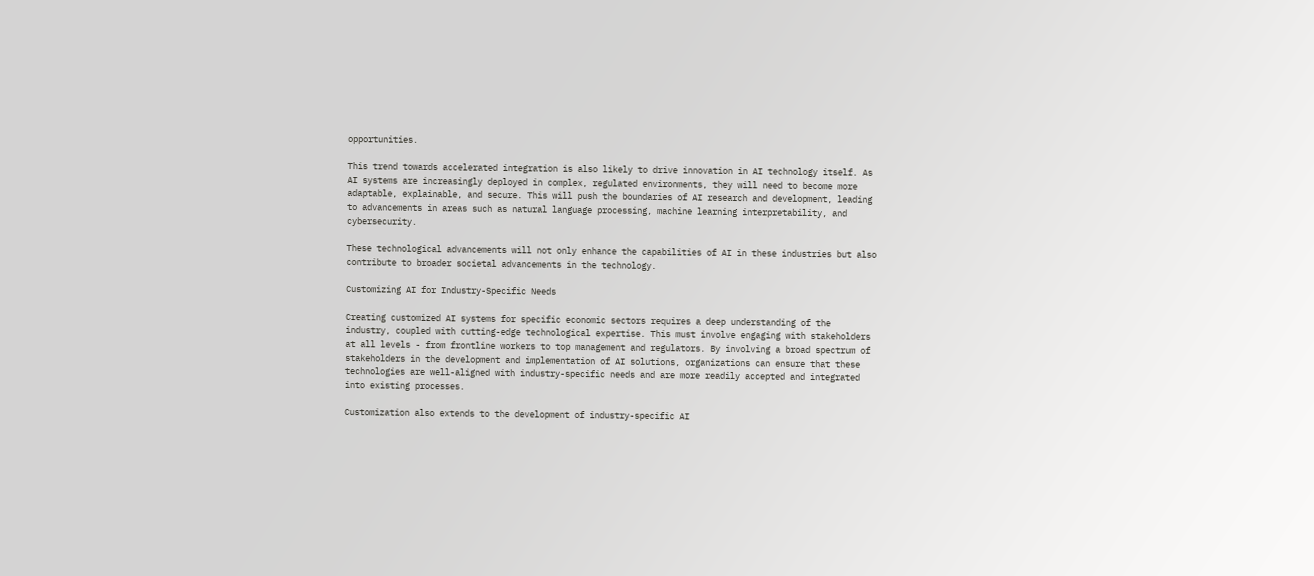opportunities.

This trend towards accelerated integration is also likely to drive innovation in AI technology itself. As AI systems are increasingly deployed in complex, regulated environments, they will need to become more adaptable, explainable, and secure. This will push the boundaries of AI research and development, leading to advancements in areas such as natural language processing, machine learning interpretability, and cybersecurity.

These technological advancements will not only enhance the capabilities of AI in these industries but also contribute to broader societal advancements in the technology.

Customizing AI for Industry-Specific Needs

Creating customized AI systems for specific economic sectors requires a deep understanding of the industry, coupled with cutting-edge technological expertise. This must involve engaging with stakeholders at all levels - from frontline workers to top management and regulators. By involving a broad spectrum of stakeholders in the development and implementation of AI solutions, organizations can ensure that these technologies are well-aligned with industry-specific needs and are more readily accepted and integrated into existing processes.

Customization also extends to the development of industry-specific AI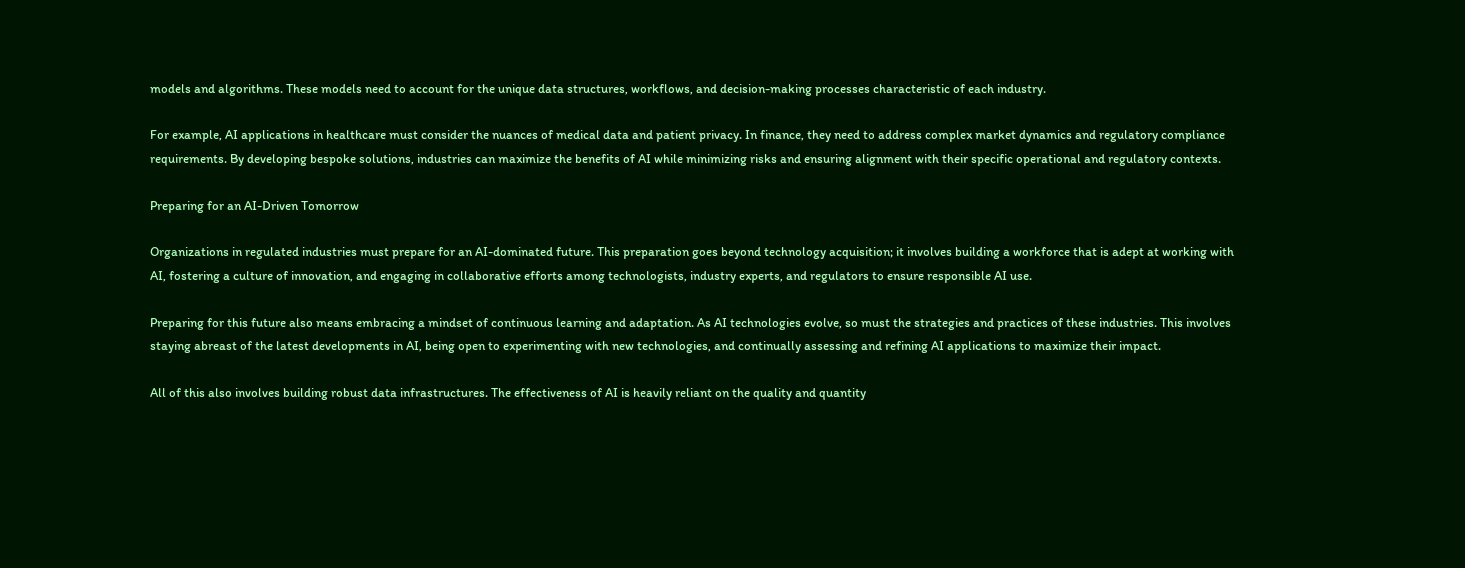models and algorithms. These models need to account for the unique data structures, workflows, and decision-making processes characteristic of each industry.

For example, AI applications in healthcare must consider the nuances of medical data and patient privacy. In finance, they need to address complex market dynamics and regulatory compliance requirements. By developing bespoke solutions, industries can maximize the benefits of AI while minimizing risks and ensuring alignment with their specific operational and regulatory contexts.

Preparing for an AI-Driven Tomorrow

Organizations in regulated industries must prepare for an AI-dominated future. This preparation goes beyond technology acquisition; it involves building a workforce that is adept at working with AI, fostering a culture of innovation, and engaging in collaborative efforts among technologists, industry experts, and regulators to ensure responsible AI use.

Preparing for this future also means embracing a mindset of continuous learning and adaptation. As AI technologies evolve, so must the strategies and practices of these industries. This involves staying abreast of the latest developments in AI, being open to experimenting with new technologies, and continually assessing and refining AI applications to maximize their impact.

All of this also involves building robust data infrastructures. The effectiveness of AI is heavily reliant on the quality and quantity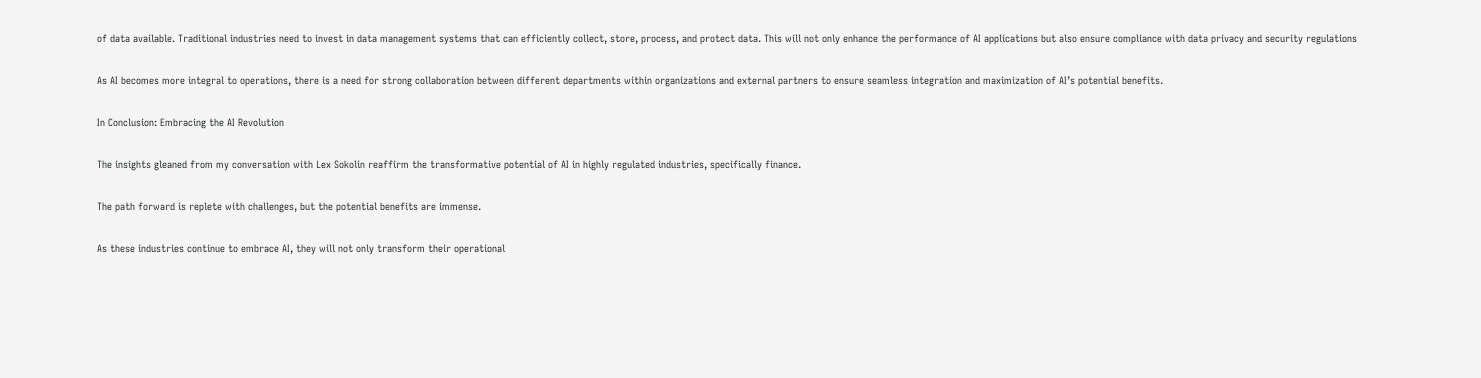of data available. Traditional industries need to invest in data management systems that can efficiently collect, store, process, and protect data. This will not only enhance the performance of AI applications but also ensure compliance with data privacy and security regulations

As AI becomes more integral to operations, there is a need for strong collaboration between different departments within organizations and external partners to ensure seamless integration and maximization of AI’s potential benefits.

In Conclusion: Embracing the AI Revolution

The insights gleaned from my conversation with Lex Sokolin reaffirm the transformative potential of AI in highly regulated industries, specifically finance.

The path forward is replete with challenges, but the potential benefits are immense.

As these industries continue to embrace AI, they will not only transform their operational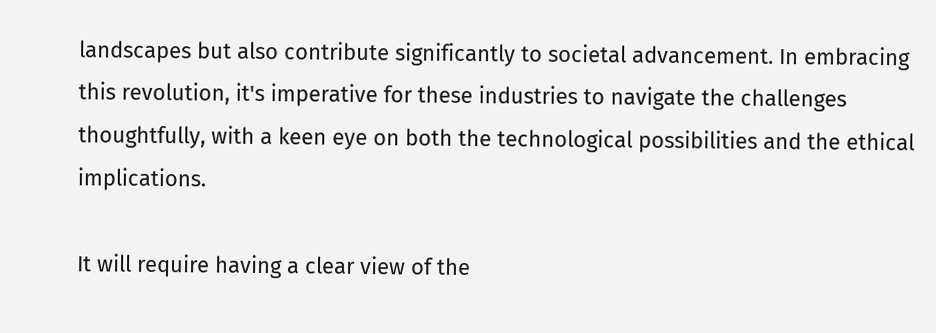landscapes but also contribute significantly to societal advancement. In embracing this revolution, it's imperative for these industries to navigate the challenges thoughtfully, with a keen eye on both the technological possibilities and the ethical implications.

It will require having a clear view of the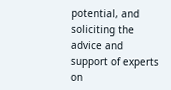potential, and soliciting the advice and support of experts on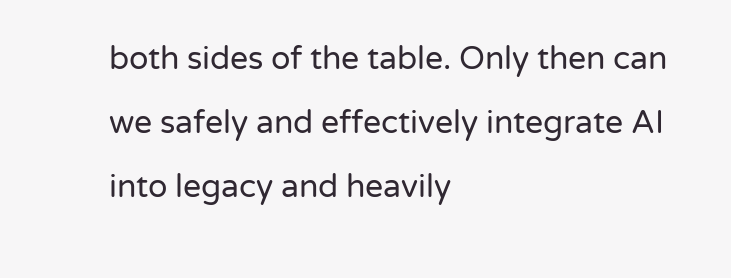both sides of the table. Only then can we safely and effectively integrate AI into legacy and heavily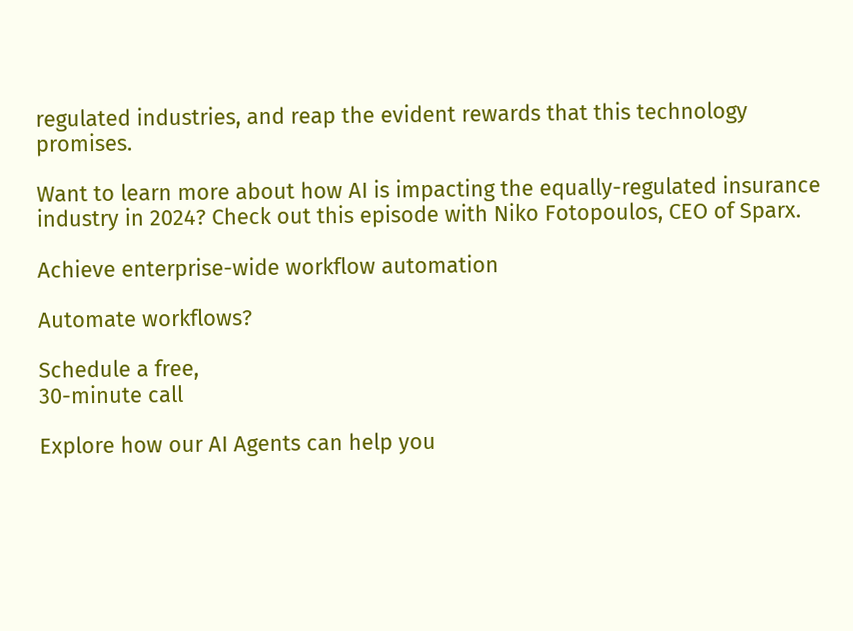regulated industries, and reap the evident rewards that this technology promises.

Want to learn more about how AI is impacting the equally-regulated insurance industry in 2024? Check out this episode with Niko Fotopoulos, CEO of Sparx.

Achieve enterprise-wide workflow automation

Automate workflows?

Schedule a free,
30-minute call

Explore how our AI Agents can help you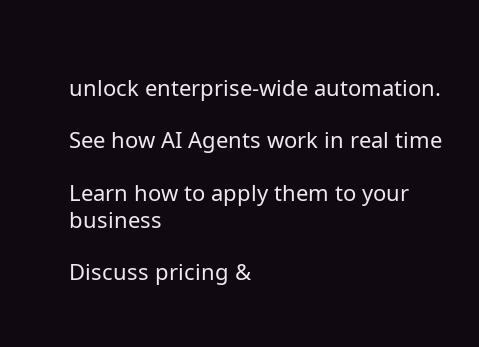unlock enterprise-wide automation.

See how AI Agents work in real time

Learn how to apply them to your business

Discuss pricing &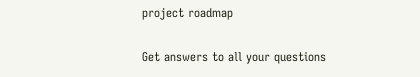project roadmap

Get answers to all your questions